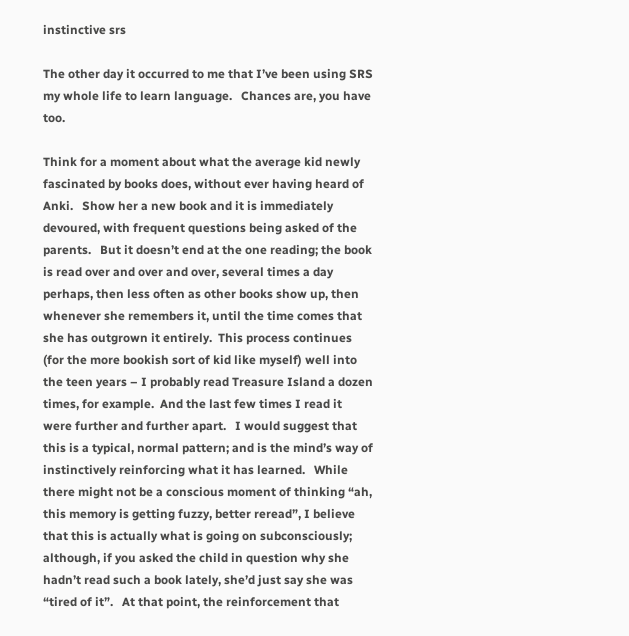instinctive srs

The other day it occurred to me that I’ve been using SRS my whole life to learn language.   Chances are, you have too.

Think for a moment about what the average kid newly fascinated by books does, without ever having heard of Anki.   Show her a new book and it is immediately devoured, with frequent questions being asked of the parents.   But it doesn’t end at the one reading; the book is read over and over and over, several times a day perhaps, then less often as other books show up, then whenever she remembers it, until the time comes that she has outgrown it entirely.  This process continues (for the more bookish sort of kid like myself) well into the teen years – I probably read Treasure Island a dozen times, for example.  And the last few times I read it were further and further apart.   I would suggest that this is a typical, normal pattern; and is the mind’s way of instinctively reinforcing what it has learned.   While there might not be a conscious moment of thinking “ah, this memory is getting fuzzy, better reread”, I believe that this is actually what is going on subconsciously; although, if you asked the child in question why she hadn’t read such a book lately, she’d just say she was “tired of it”.   At that point, the reinforcement that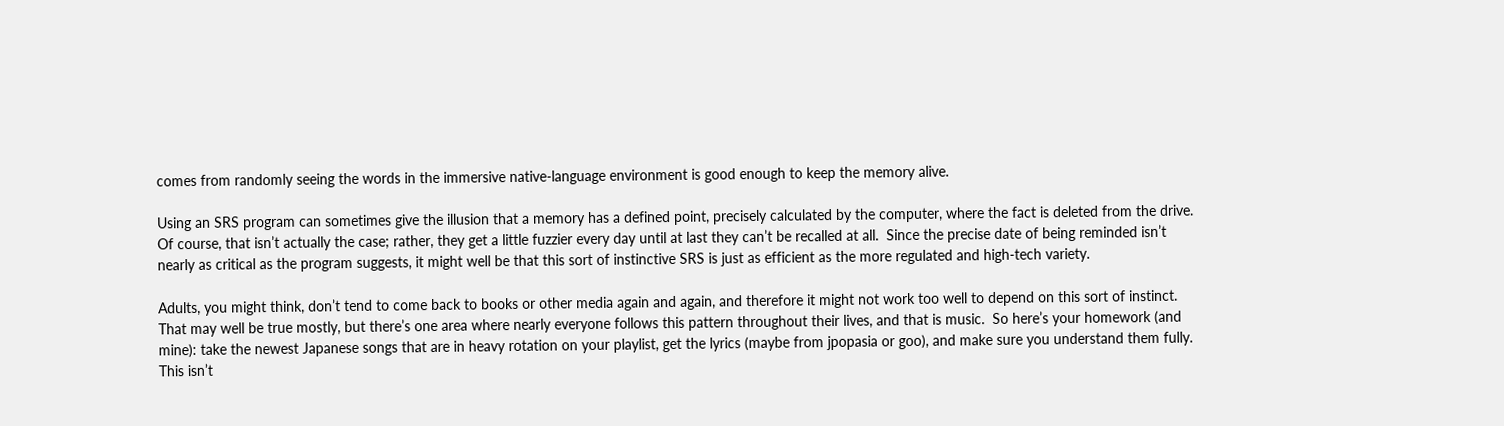comes from randomly seeing the words in the immersive native-language environment is good enough to keep the memory alive.

Using an SRS program can sometimes give the illusion that a memory has a defined point, precisely calculated by the computer, where the fact is deleted from the drive.   Of course, that isn’t actually the case; rather, they get a little fuzzier every day until at last they can’t be recalled at all.  Since the precise date of being reminded isn’t nearly as critical as the program suggests, it might well be that this sort of instinctive SRS is just as efficient as the more regulated and high-tech variety.

Adults, you might think, don’t tend to come back to books or other media again and again, and therefore it might not work too well to depend on this sort of instinct.   That may well be true mostly, but there’s one area where nearly everyone follows this pattern throughout their lives, and that is music.  So here’s your homework (and mine): take the newest Japanese songs that are in heavy rotation on your playlist, get the lyrics (maybe from jpopasia or goo), and make sure you understand them fully.  This isn’t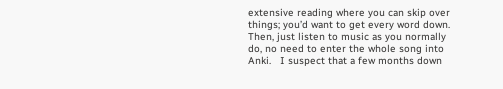extensive reading where you can skip over things; you’d want to get every word down.  Then, just listen to music as you normally do, no need to enter the whole song into Anki.   I suspect that a few months down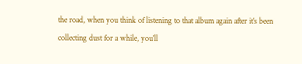the road, when you think of listening to that album again after it’s been collecting dust for a while, you’ll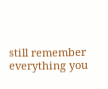still remember everything you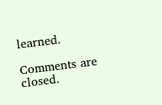learned.

Comments are closed.